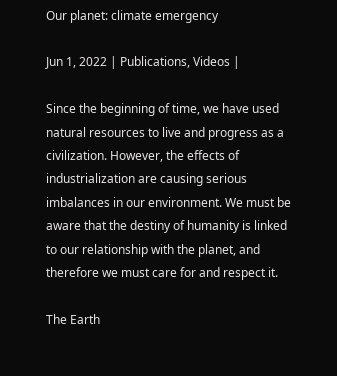Our planet: climate emergency

Jun 1, 2022 | Publications, Videos |

Since the beginning of time, we have used natural resources to live and progress as a civilization. However, the effects of industrialization are causing serious imbalances in our environment. We must be aware that the destiny of humanity is linked to our relationship with the planet, and therefore we must care for and respect it.

The Earth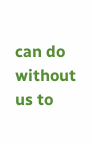can do without us to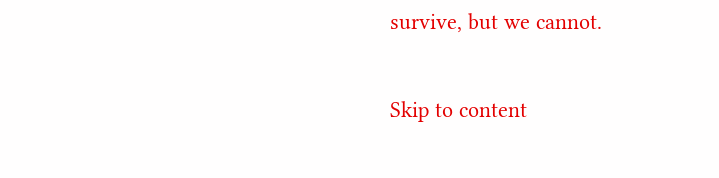survive, but we cannot.

Skip to content